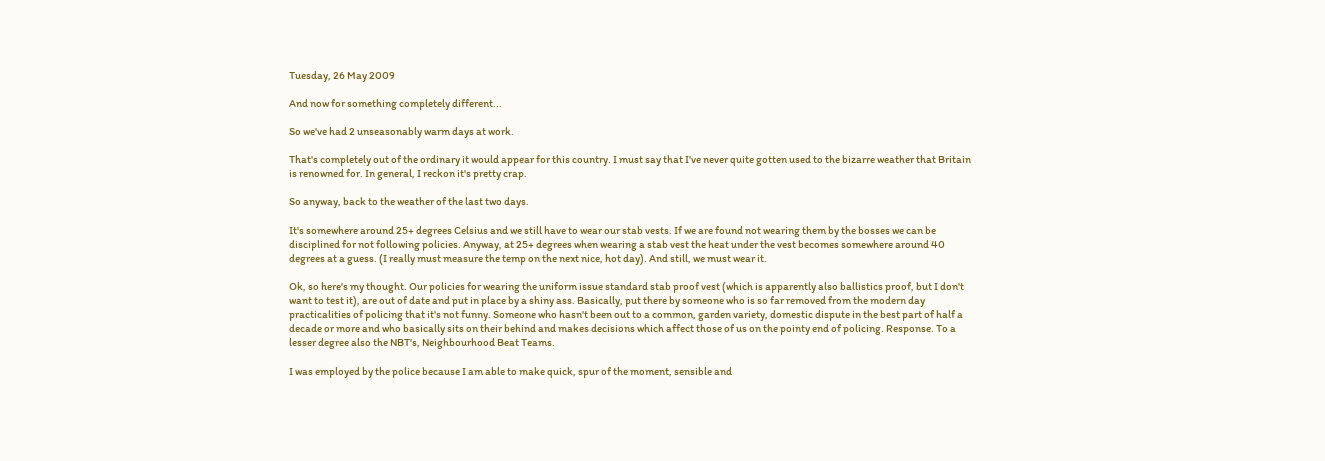Tuesday, 26 May 2009

And now for something completely different...

So we've had 2 unseasonably warm days at work.

That's completely out of the ordinary it would appear for this country. I must say that I've never quite gotten used to the bizarre weather that Britain is renowned for. In general, I reckon it's pretty crap.

So anyway, back to the weather of the last two days.

It's somewhere around 25+ degrees Celsius and we still have to wear our stab vests. If we are found not wearing them by the bosses we can be disciplined for not following policies. Anyway, at 25+ degrees when wearing a stab vest the heat under the vest becomes somewhere around 40 degrees at a guess. (I really must measure the temp on the next nice, hot day). And still, we must wear it.

Ok, so here's my thought. Our policies for wearing the uniform issue standard stab proof vest (which is apparently also ballistics proof, but I don't want to test it), are out of date and put in place by a shiny ass. Basically, put there by someone who is so far removed from the modern day practicalities of policing that it's not funny. Someone who hasn't been out to a common, garden variety, domestic dispute in the best part of half a decade or more and who basically sits on their behind and makes decisions which affect those of us on the pointy end of policing. Response. To a lesser degree also the NBT's, Neighbourhood Beat Teams.

I was employed by the police because I am able to make quick, spur of the moment, sensible and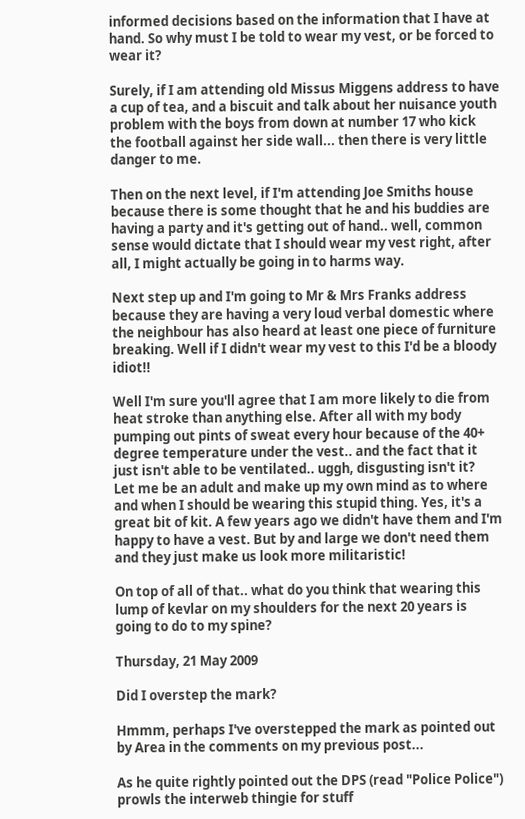informed decisions based on the information that I have at hand. So why must I be told to wear my vest, or be forced to wear it?

Surely, if I am attending old Missus Miggens address to have a cup of tea, and a biscuit and talk about her nuisance youth problem with the boys from down at number 17 who kick the football against her side wall... then there is very little danger to me.

Then on the next level, if I'm attending Joe Smiths house because there is some thought that he and his buddies are having a party and it's getting out of hand.. well, common sense would dictate that I should wear my vest right, after all, I might actually be going in to harms way.

Next step up and I'm going to Mr & Mrs Franks address because they are having a very loud verbal domestic where the neighbour has also heard at least one piece of furniture breaking. Well if I didn't wear my vest to this I'd be a bloody idiot!!

Well I'm sure you'll agree that I am more likely to die from heat stroke than anything else. After all with my body pumping out pints of sweat every hour because of the 40+ degree temperature under the vest.. and the fact that it just isn't able to be ventilated.. uggh, disgusting isn't it?
Let me be an adult and make up my own mind as to where and when I should be wearing this stupid thing. Yes, it's a great bit of kit. A few years ago we didn't have them and I'm happy to have a vest. But by and large we don't need them and they just make us look more militaristic!

On top of all of that.. what do you think that wearing this lump of kevlar on my shoulders for the next 20 years is going to do to my spine?

Thursday, 21 May 2009

Did I overstep the mark?

Hmmm, perhaps I've overstepped the mark as pointed out by Area in the comments on my previous post...

As he quite rightly pointed out the DPS (read "Police Police") prowls the interweb thingie for stuff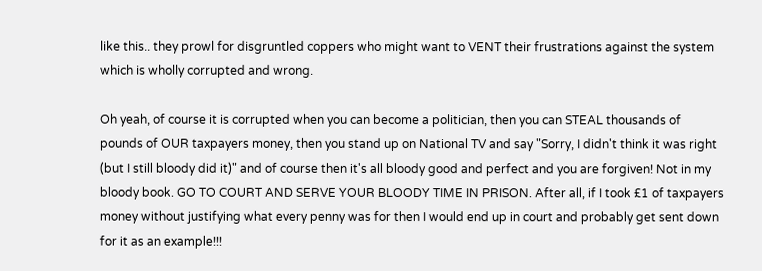like this.. they prowl for disgruntled coppers who might want to VENT their frustrations against the system which is wholly corrupted and wrong.

Oh yeah, of course it is corrupted when you can become a politician, then you can STEAL thousands of pounds of OUR taxpayers money, then you stand up on National TV and say "Sorry, I didn't think it was right (but I still bloody did it)" and of course then it's all bloody good and perfect and you are forgiven! Not in my bloody book. GO TO COURT AND SERVE YOUR BLOODY TIME IN PRISON. After all, if I took £1 of taxpayers money without justifying what every penny was for then I would end up in court and probably get sent down for it as an example!!!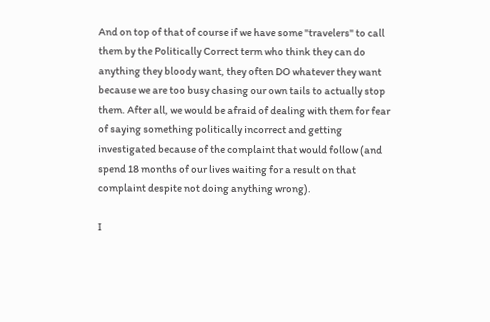And on top of that of course if we have some "travelers" to call them by the Politically Correct term who think they can do anything they bloody want, they often DO whatever they want because we are too busy chasing our own tails to actually stop them. After all, we would be afraid of dealing with them for fear of saying something politically incorrect and getting investigated because of the complaint that would follow (and spend 18 months of our lives waiting for a result on that complaint despite not doing anything wrong).

I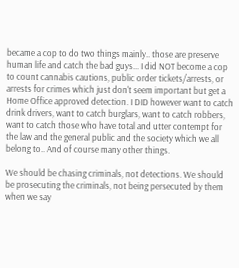became a cop to do two things mainly.. those are preserve human life and catch the bad guys... I did NOT become a cop to count cannabis cautions, public order tickets/arrests, or arrests for crimes which just don't seem important but get a Home Office approved detection. I DID however want to catch drink drivers, want to catch burglars, want to catch robbers, want to catch those who have total and utter contempt for the law and the general public and the society which we all belong to.. And of course many other things.

We should be chasing criminals, not detections. We should be prosecuting the criminals, not being persecuted by them when we say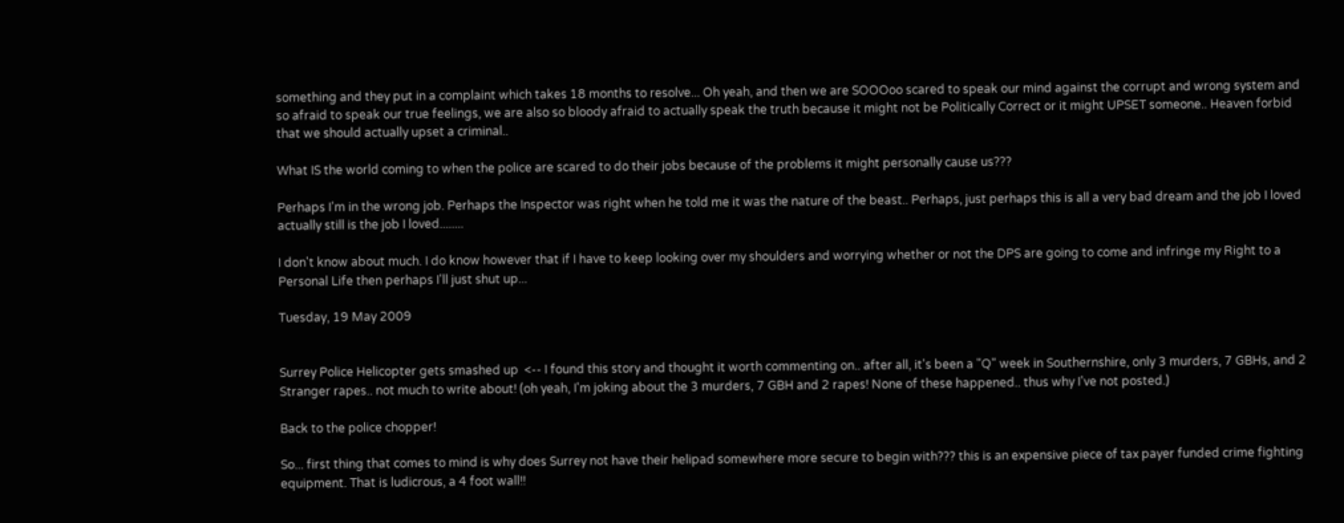something and they put in a complaint which takes 18 months to resolve... Oh yeah, and then we are SOOOoo scared to speak our mind against the corrupt and wrong system and so afraid to speak our true feelings, we are also so bloody afraid to actually speak the truth because it might not be Politically Correct or it might UPSET someone.. Heaven forbid that we should actually upset a criminal..

What IS the world coming to when the police are scared to do their jobs because of the problems it might personally cause us???

Perhaps I'm in the wrong job. Perhaps the Inspector was right when he told me it was the nature of the beast.. Perhaps, just perhaps this is all a very bad dream and the job I loved actually still is the job I loved........

I don't know about much. I do know however that if I have to keep looking over my shoulders and worrying whether or not the DPS are going to come and infringe my Right to a Personal Life then perhaps I'll just shut up...

Tuesday, 19 May 2009


Surrey Police Helicopter gets smashed up  <-- I found this story and thought it worth commenting on.. after all, it's been a "Q" week in Southernshire, only 3 murders, 7 GBHs, and 2 Stranger rapes.. not much to write about! (oh yeah, I'm joking about the 3 murders, 7 GBH and 2 rapes! None of these happened.. thus why I've not posted.)

Back to the police chopper!

So... first thing that comes to mind is why does Surrey not have their helipad somewhere more secure to begin with??? this is an expensive piece of tax payer funded crime fighting equipment. That is ludicrous, a 4 foot wall!!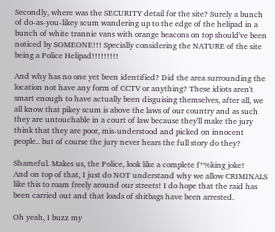Secondly, where was the SECURITY detail for the site? Surely a bunch of do-as-you-likey scum wandering up to the edge of the helipad in a bunch of white trannie vans with orange beacons on top should've been noticed by SOMEONE!!! Specially considering the NATURE of the site being a Police Helipad!!!!!!!!!

And why has no one yet been identified? Did the area surrounding the location not have any form of CCTV or anything? These idiots aren't smart enough to have actually been disguising themselves, after all, we all know that pikey scum is above the laws of our country and as such they are untouchable in a court of law because they'll make the jury think that they are poor, mis-understood and picked on innocent people.. but of course the jury never hears the full story do they?

Shameful. Makes us, the Police, look like a complete f*%king joke!
And on top of that, I just do NOT understand why we allow CRIMINALS like this to roam freely around our streets! I do hope that the raid has been carried out and that loads of shitbags have been arrested.

Oh yeah, I buzz my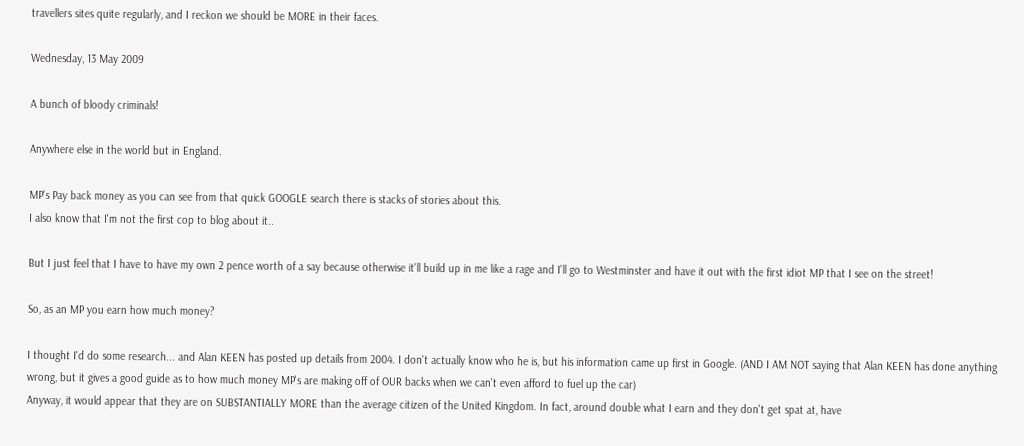travellers sites quite regularly, and I reckon we should be MORE in their faces.

Wednesday, 13 May 2009

A bunch of bloody criminals!

Anywhere else in the world but in England.

MP's Pay back money as you can see from that quick GOOGLE search there is stacks of stories about this.
I also know that I'm not the first cop to blog about it..

But I just feel that I have to have my own 2 pence worth of a say because otherwise it'll build up in me like a rage and I'll go to Westminster and have it out with the first idiot MP that I see on the street!

So, as an MP you earn how much money?

I thought I'd do some research... and Alan KEEN has posted up details from 2004. I don't actually know who he is, but his information came up first in Google. (AND I AM NOT saying that Alan KEEN has done anything wrong, but it gives a good guide as to how much money MP's are making off of OUR backs when we can't even afford to fuel up the car)
Anyway, it would appear that they are on SUBSTANTIALLY MORE than the average citizen of the United Kingdom. In fact, around double what I earn and they don't get spat at, have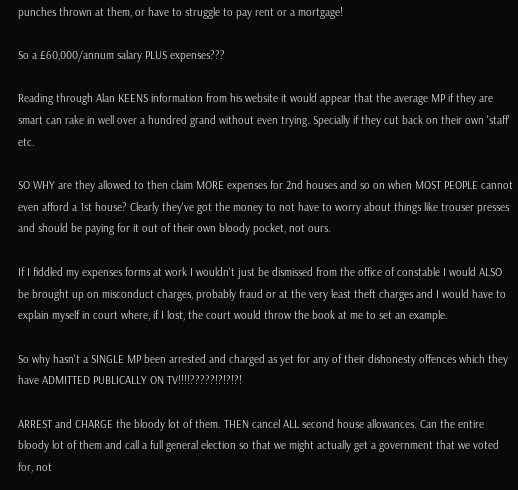punches thrown at them, or have to struggle to pay rent or a mortgage!

So a £60,000/annum salary PLUS expenses???

Reading through Alan KEENS information from his website it would appear that the average MP if they are smart can rake in well over a hundred grand without even trying. Specially if they cut back on their own 'staff' etc.

SO WHY are they allowed to then claim MORE expenses for 2nd houses and so on when MOST PEOPLE cannot even afford a 1st house? Clearly they've got the money to not have to worry about things like trouser presses and should be paying for it out of their own bloody pocket, not ours.

If I fiddled my expenses forms at work I wouldn't just be dismissed from the office of constable I would ALSO be brought up on misconduct charges, probably fraud or at the very least theft charges and I would have to explain myself in court where, if I lost, the court would throw the book at me to set an example.

So why hasn't a SINGLE MP been arrested and charged as yet for any of their dishonesty offences which they have ADMITTED PUBLICALLY ON TV!!!!?????!?!?!?!

ARREST and CHARGE the bloody lot of them. THEN cancel ALL second house allowances. Can the entire bloody lot of them and call a full general election so that we might actually get a government that we voted for, not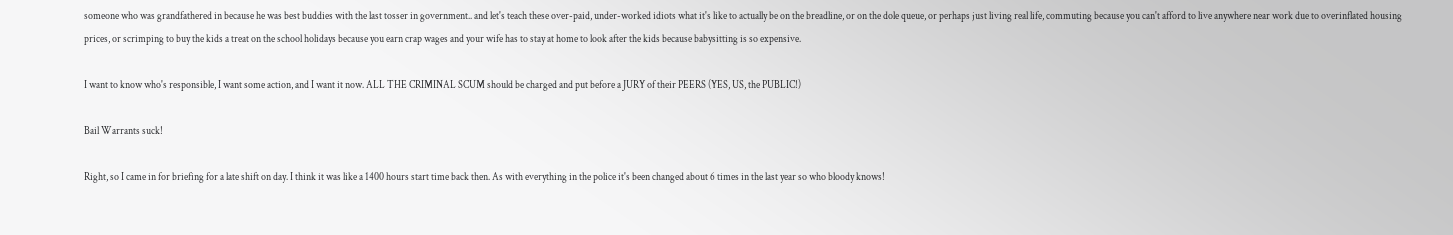someone who was grandfathered in because he was best buddies with the last tosser in government.. and let's teach these over-paid, under-worked idiots what it's like to actually be on the breadline, or on the dole queue, or perhaps just living real life, commuting because you can't afford to live anywhere near work due to overinflated housing prices, or scrimping to buy the kids a treat on the school holidays because you earn crap wages and your wife has to stay at home to look after the kids because babysitting is so expensive.

I want to know who's responsible, I want some action, and I want it now. ALL THE CRIMINAL SCUM should be charged and put before a JURY of their PEERS (YES, US, the PUBLIC!)

Bail Warrants suck!

Right, so I came in for briefing for a late shift on day. I think it was like a 1400 hours start time back then. As with everything in the police it's been changed about 6 times in the last year so who bloody knows!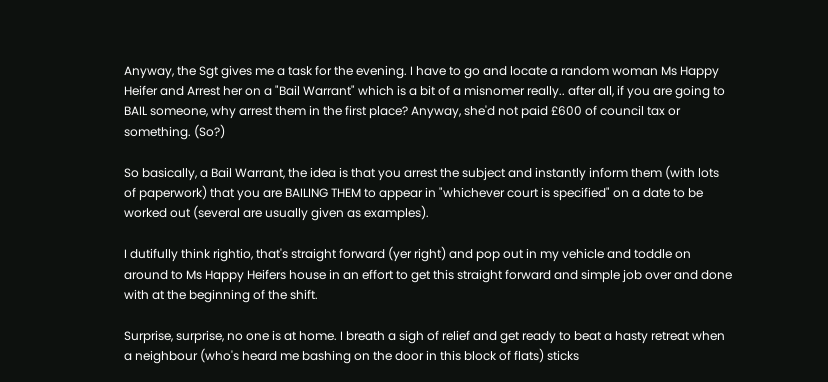Anyway, the Sgt gives me a task for the evening. I have to go and locate a random woman Ms Happy Heifer and Arrest her on a "Bail Warrant" which is a bit of a misnomer really.. after all, if you are going to BAIL someone, why arrest them in the first place? Anyway, she'd not paid £600 of council tax or something. (So?)

So basically, a Bail Warrant, the idea is that you arrest the subject and instantly inform them (with lots of paperwork) that you are BAILING THEM to appear in "whichever court is specified" on a date to be worked out (several are usually given as examples).

I dutifully think rightio, that's straight forward (yer right) and pop out in my vehicle and toddle on around to Ms Happy Heifers house in an effort to get this straight forward and simple job over and done with at the beginning of the shift.

Surprise, surprise, no one is at home. I breath a sigh of relief and get ready to beat a hasty retreat when a neighbour (who's heard me bashing on the door in this block of flats) sticks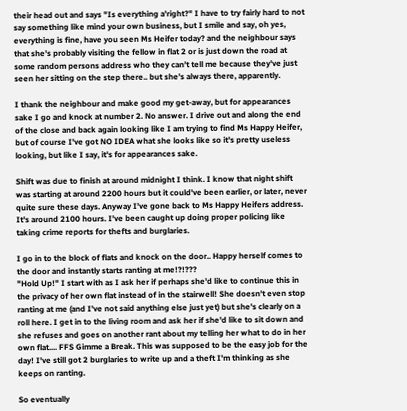their head out and says "Is everything a'right?" I have to try fairly hard to not say something like mind your own business, but I smile and say, oh yes, everything is fine, have you seen Ms Heifer today? and the neighbour says that she's probably visiting the fellow in flat 2 or is just down the road at some random persons address who they can't tell me because they've just seen her sitting on the step there.. but she's always there, apparently.

I thank the neighbour and make good my get-away, but for appearances sake I go and knock at number 2. No answer. I drive out and along the end of the close and back again looking like I am trying to find Ms Happy Heifer, but of course I've got NO IDEA what she looks like so it's pretty useless looking, but like I say, it's for appearances sake.

Shift was due to finish at around midnight I think. I know that night shift was starting at around 2200 hours but it could've been earlier, or later, never quite sure these days. Anyway I've gone back to Ms Happy Heifers address. It's around 2100 hours. I've been caught up doing proper policing like taking crime reports for thefts and burglaries.

I go in to the block of flats and knock on the door.. Happy herself comes to the door and instantly starts ranting at me!?!???
"Hold Up!" I start with as I ask her if perhaps she'd like to continue this in the privacy of her own flat instead of in the stairwell! She doesn't even stop ranting at me (and I've not said anything else just yet) but she's clearly on a roll here. I get in to the living room and ask her if she'd like to sit down and she refuses and goes on another rant about my telling her what to do in her own flat.... FFS Gimme a Break. This was supposed to be the easy job for the day! I've still got 2 burglaries to write up and a theft I'm thinking as she keeps on ranting.

So eventually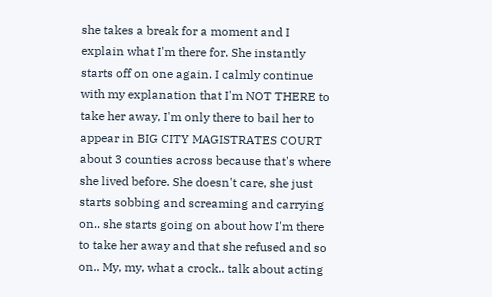she takes a break for a moment and I explain what I'm there for. She instantly starts off on one again. I calmly continue with my explanation that I'm NOT THERE to take her away, I'm only there to bail her to appear in BIG CITY MAGISTRATES COURT about 3 counties across because that's where she lived before. She doesn't care, she just starts sobbing and screaming and carrying on.. she starts going on about how I'm there to take her away and that she refused and so on.. My, my, what a crock.. talk about acting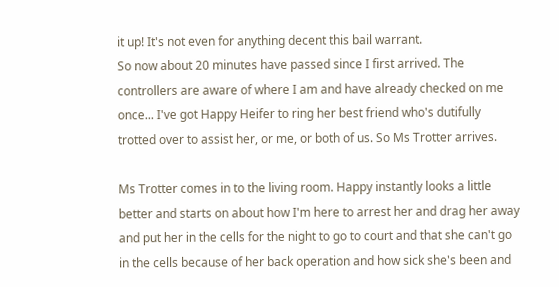it up! It's not even for anything decent this bail warrant.
So now about 20 minutes have passed since I first arrived. The controllers are aware of where I am and have already checked on me once... I've got Happy Heifer to ring her best friend who's dutifully trotted over to assist her, or me, or both of us. So Ms Trotter arrives.

Ms Trotter comes in to the living room. Happy instantly looks a little better and starts on about how I'm here to arrest her and drag her away and put her in the cells for the night to go to court and that she can't go in the cells because of her back operation and how sick she's been and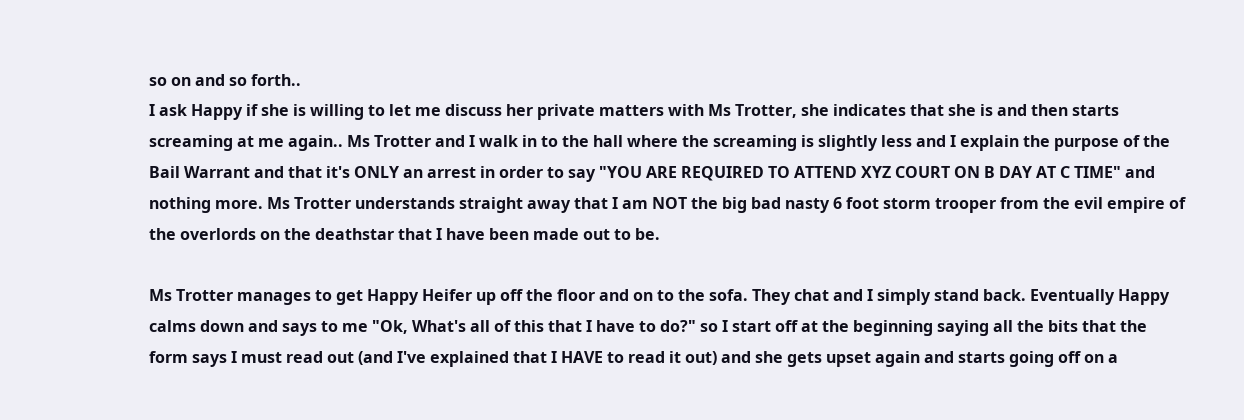so on and so forth..
I ask Happy if she is willing to let me discuss her private matters with Ms Trotter, she indicates that she is and then starts screaming at me again.. Ms Trotter and I walk in to the hall where the screaming is slightly less and I explain the purpose of the Bail Warrant and that it's ONLY an arrest in order to say "YOU ARE REQUIRED TO ATTEND XYZ COURT ON B DAY AT C TIME" and nothing more. Ms Trotter understands straight away that I am NOT the big bad nasty 6 foot storm trooper from the evil empire of the overlords on the deathstar that I have been made out to be.

Ms Trotter manages to get Happy Heifer up off the floor and on to the sofa. They chat and I simply stand back. Eventually Happy calms down and says to me "Ok, What's all of this that I have to do?" so I start off at the beginning saying all the bits that the form says I must read out (and I've explained that I HAVE to read it out) and she gets upset again and starts going off on a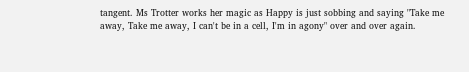tangent. Ms Trotter works her magic as Happy is just sobbing and saying "Take me away, Take me away, I can't be in a cell, I'm in agony" over and over again.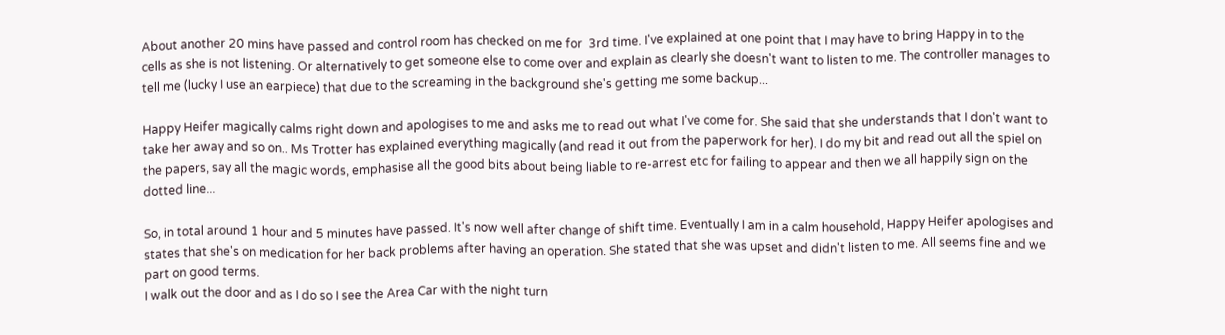About another 20 mins have passed and control room has checked on me for  3rd time. I've explained at one point that I may have to bring Happy in to the cells as she is not listening. Or alternatively to get someone else to come over and explain as clearly she doesn't want to listen to me. The controller manages to tell me (lucky I use an earpiece) that due to the screaming in the background she's getting me some backup...

Happy Heifer magically calms right down and apologises to me and asks me to read out what I've come for. She said that she understands that I don't want to take her away and so on.. Ms Trotter has explained everything magically (and read it out from the paperwork for her). I do my bit and read out all the spiel on the papers, say all the magic words, emphasise all the good bits about being liable to re-arrest etc for failing to appear and then we all happily sign on the dotted line...

So, in total around 1 hour and 5 minutes have passed. It's now well after change of shift time. Eventually I am in a calm household, Happy Heifer apologises and states that she's on medication for her back problems after having an operation. She stated that she was upset and didn't listen to me. All seems fine and we part on good terms.
I walk out the door and as I do so I see the Area Car with the night turn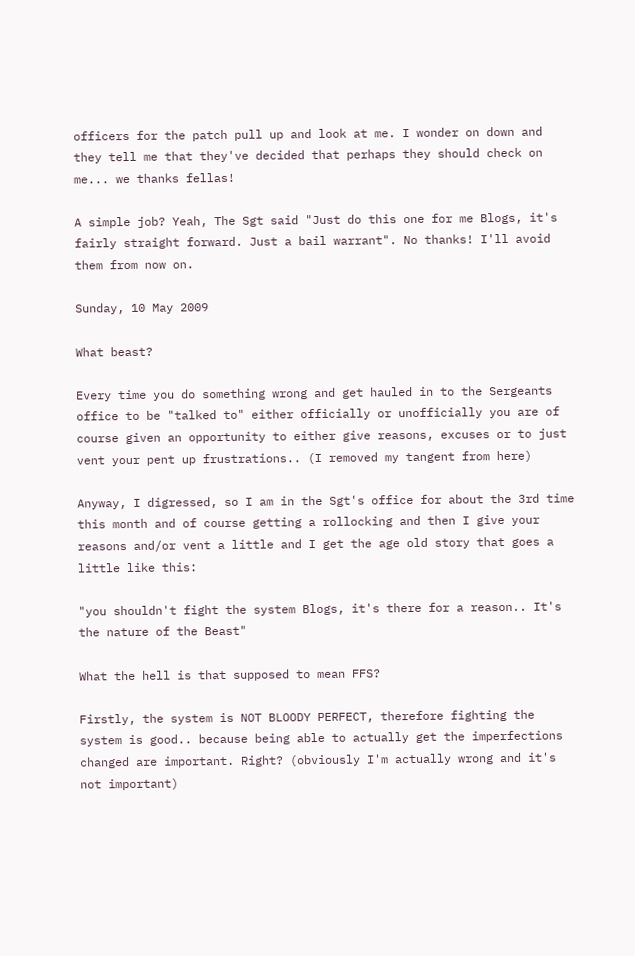officers for the patch pull up and look at me. I wonder on down and they tell me that they've decided that perhaps they should check on me... we thanks fellas!

A simple job? Yeah, The Sgt said "Just do this one for me Blogs, it's fairly straight forward. Just a bail warrant". No thanks! I'll avoid them from now on.

Sunday, 10 May 2009

What beast?

Every time you do something wrong and get hauled in to the Sergeants office to be "talked to" either officially or unofficially you are of course given an opportunity to either give reasons, excuses or to just vent your pent up frustrations.. (I removed my tangent from here)

Anyway, I digressed, so I am in the Sgt's office for about the 3rd time this month and of course getting a rollocking and then I give your reasons and/or vent a little and I get the age old story that goes a little like this:

"you shouldn't fight the system Blogs, it's there for a reason.. It's the nature of the Beast"

What the hell is that supposed to mean FFS?

Firstly, the system is NOT BLOODY PERFECT, therefore fighting the system is good.. because being able to actually get the imperfections changed are important. Right? (obviously I'm actually wrong and it's not important)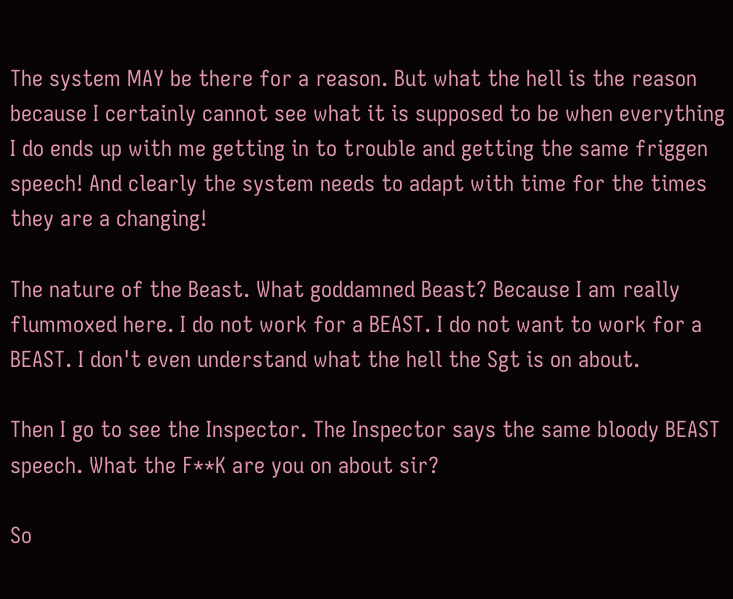The system MAY be there for a reason. But what the hell is the reason because I certainly cannot see what it is supposed to be when everything I do ends up with me getting in to trouble and getting the same friggen speech! And clearly the system needs to adapt with time for the times they are a changing!

The nature of the Beast. What goddamned Beast? Because I am really flummoxed here. I do not work for a BEAST. I do not want to work for a BEAST. I don't even understand what the hell the Sgt is on about.

Then I go to see the Inspector. The Inspector says the same bloody BEAST speech. What the F**K are you on about sir?

So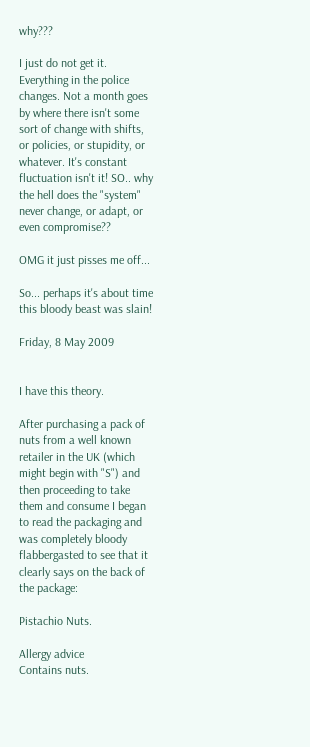why???

I just do not get it. Everything in the police changes. Not a month goes by where there isn't some sort of change with shifts, or policies, or stupidity, or whatever. It's constant fluctuation isn't it! SO.. why the hell does the "system" never change, or adapt, or even compromise??

OMG it just pisses me off...

So... perhaps it's about time this bloody beast was slain!

Friday, 8 May 2009


I have this theory.

After purchasing a pack of nuts from a well known retailer in the UK (which might begin with "S") and then proceeding to take them and consume I began to read the packaging and was completely bloody flabbergasted to see that it clearly says on the back of the package:

Pistachio Nuts.

Allergy advice
Contains nuts.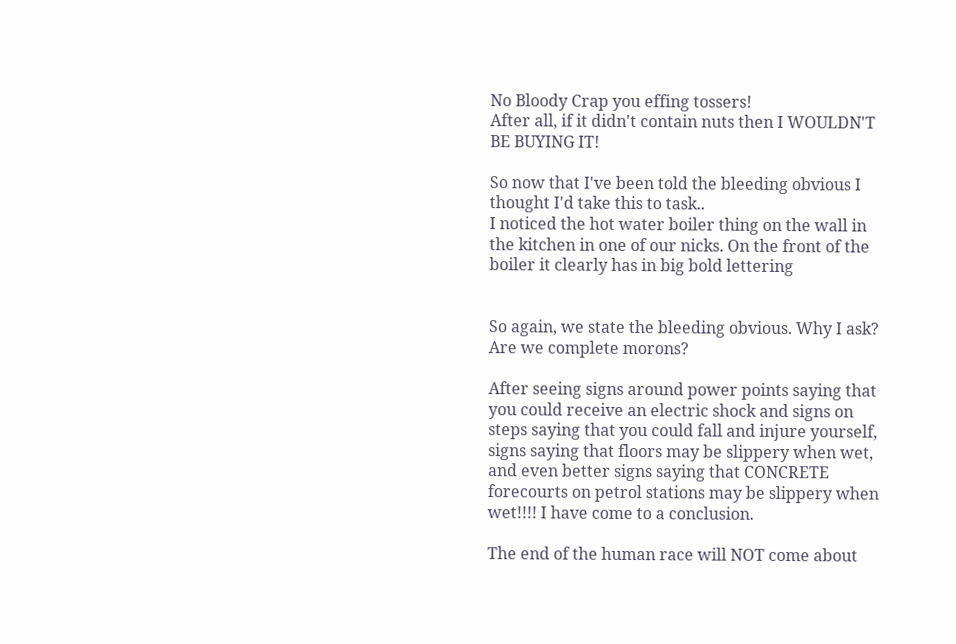No Bloody Crap you effing tossers!
After all, if it didn't contain nuts then I WOULDN'T BE BUYING IT!

So now that I've been told the bleeding obvious I thought I'd take this to task..
I noticed the hot water boiler thing on the wall in the kitchen in one of our nicks. On the front of the boiler it clearly has in big bold lettering


So again, we state the bleeding obvious. Why I ask?
Are we complete morons?

After seeing signs around power points saying that you could receive an electric shock and signs on steps saying that you could fall and injure yourself, signs saying that floors may be slippery when wet, and even better signs saying that CONCRETE forecourts on petrol stations may be slippery when wet!!!! I have come to a conclusion.

The end of the human race will NOT come about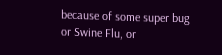because of some super bug or Swine Flu, or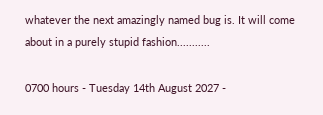whatever the next amazingly named bug is. It will come about in a purely stupid fashion...........

0700 hours - Tuesday 14th August 2027 -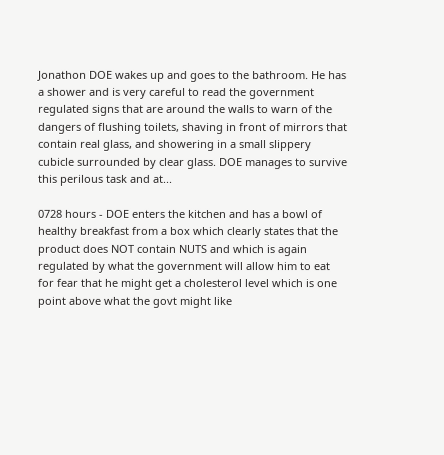Jonathon DOE wakes up and goes to the bathroom. He has a shower and is very careful to read the government regulated signs that are around the walls to warn of the dangers of flushing toilets, shaving in front of mirrors that contain real glass, and showering in a small slippery cubicle surrounded by clear glass. DOE manages to survive this perilous task and at...

0728 hours - DOE enters the kitchen and has a bowl of healthy breakfast from a box which clearly states that the product does NOT contain NUTS and which is again regulated by what the government will allow him to eat for fear that he might get a cholesterol level which is one point above what the govt might like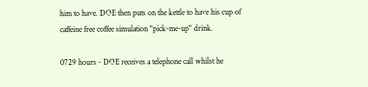him to have. DOE then puts on the kettle to have his cup of caffeine free coffee simulation "pick-me-up" drink.

0729 hours - DOE receives a telephone call whilst he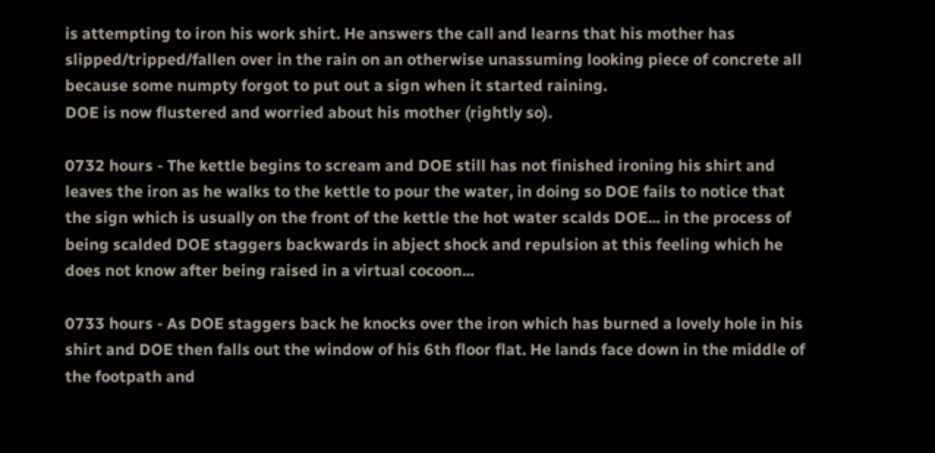is attempting to iron his work shirt. He answers the call and learns that his mother has slipped/tripped/fallen over in the rain on an otherwise unassuming looking piece of concrete all because some numpty forgot to put out a sign when it started raining.
DOE is now flustered and worried about his mother (rightly so).

0732 hours - The kettle begins to scream and DOE still has not finished ironing his shirt and leaves the iron as he walks to the kettle to pour the water, in doing so DOE fails to notice that the sign which is usually on the front of the kettle the hot water scalds DOE... in the process of being scalded DOE staggers backwards in abject shock and repulsion at this feeling which he does not know after being raised in a virtual cocoon...

0733 hours - As DOE staggers back he knocks over the iron which has burned a lovely hole in his shirt and DOE then falls out the window of his 6th floor flat. He lands face down in the middle of the footpath and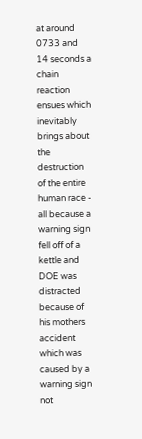at around 0733 and 14 seconds a chain reaction ensues which inevitably brings about the destruction of the entire human race - all because a warning sign fell off of a kettle and DOE was distracted because of his mothers accident which was caused by a warning sign not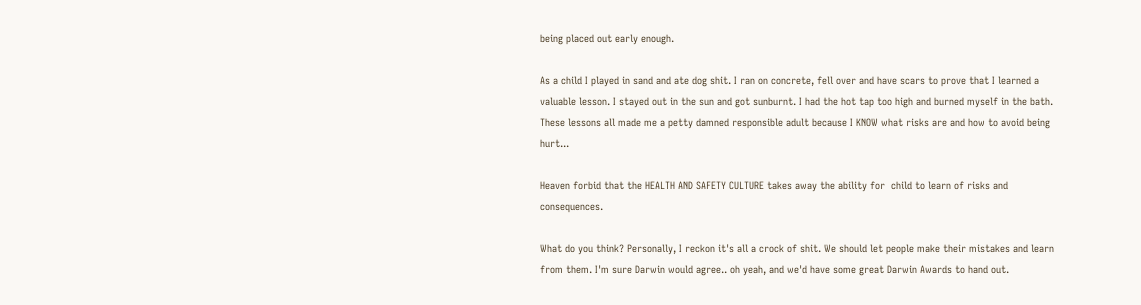being placed out early enough.

As a child I played in sand and ate dog shit. I ran on concrete, fell over and have scars to prove that I learned a valuable lesson. I stayed out in the sun and got sunburnt. I had the hot tap too high and burned myself in the bath. These lessons all made me a petty damned responsible adult because I KNOW what risks are and how to avoid being hurt...

Heaven forbid that the HEALTH AND SAFETY CULTURE takes away the ability for  child to learn of risks and consequences.

What do you think? Personally, I reckon it's all a crock of shit. We should let people make their mistakes and learn from them. I'm sure Darwin would agree.. oh yeah, and we'd have some great Darwin Awards to hand out.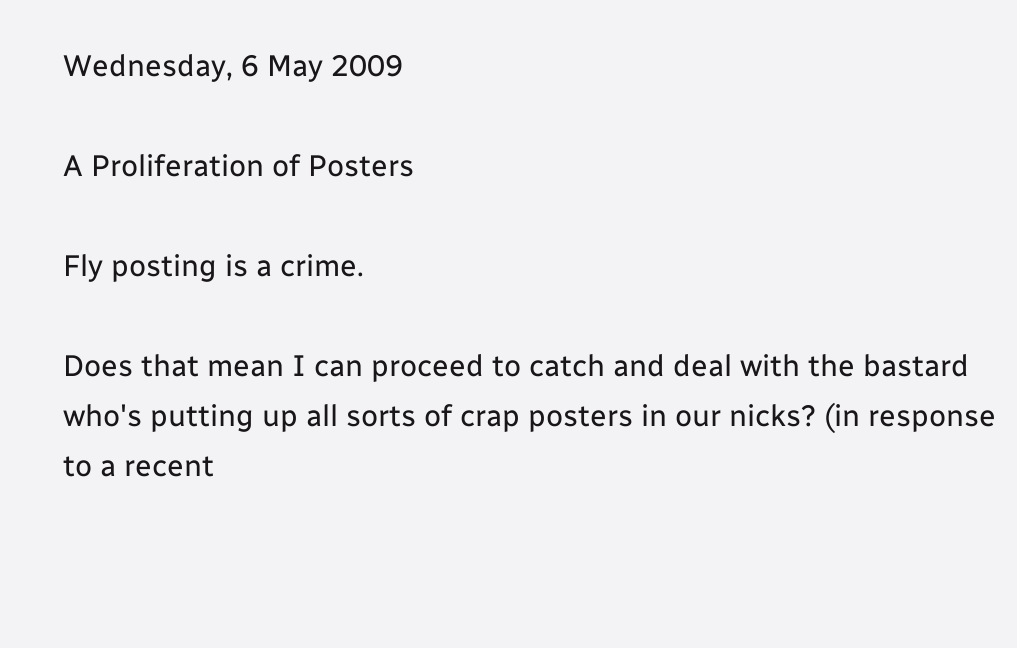Wednesday, 6 May 2009

A Proliferation of Posters

Fly posting is a crime.

Does that mean I can proceed to catch and deal with the bastard who's putting up all sorts of crap posters in our nicks? (in response to a recent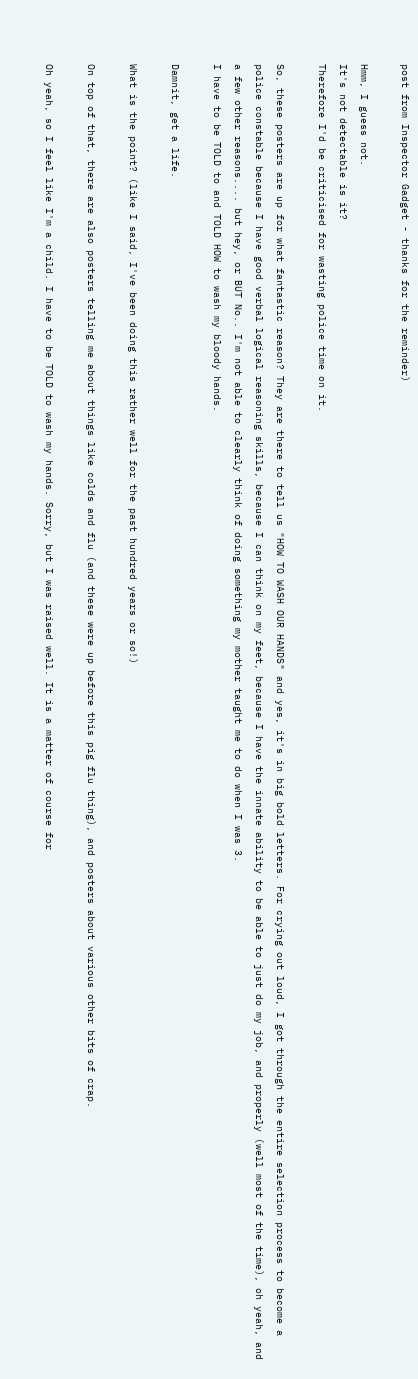post from Inspector Gadget - thanks for the reminder)

Hmm, I guess not.
It's not detectable is it?
Therefore I'd be criticised for wasting police time on it.

So, these posters are up for what fantastic reason? They are there to tell us "HOW TO WASH OUR HANDS" and yes, it's in big bold letters. For crying out loud, I got through the entire selection process to become a police constable because I have good verbal logical reasoning skills, because I can think on my feet, because I have the innate ability to be able to just do my job, and properly (well most of the time), oh yeah, and a few other reasons.... but hey, or BUT No.. I'm not able to clearly think of doing something my mother taught me to do when I was 3.
I have to be TOLD to and TOLD HOW to wash my bloody hands.

Damnit, get a life.

What is the point? (like I said, I've been doing this rather well for the past hundred years or so!)

On top of that, there are also posters telling me about things like colds and flu (and these were up before this pig flu thing), and posters about various other bits of crap.

Oh yeah, so I feel like I'm a child. I have to be TOLD to wash my hands. Sorry, but I was raised well. It is a matter of course for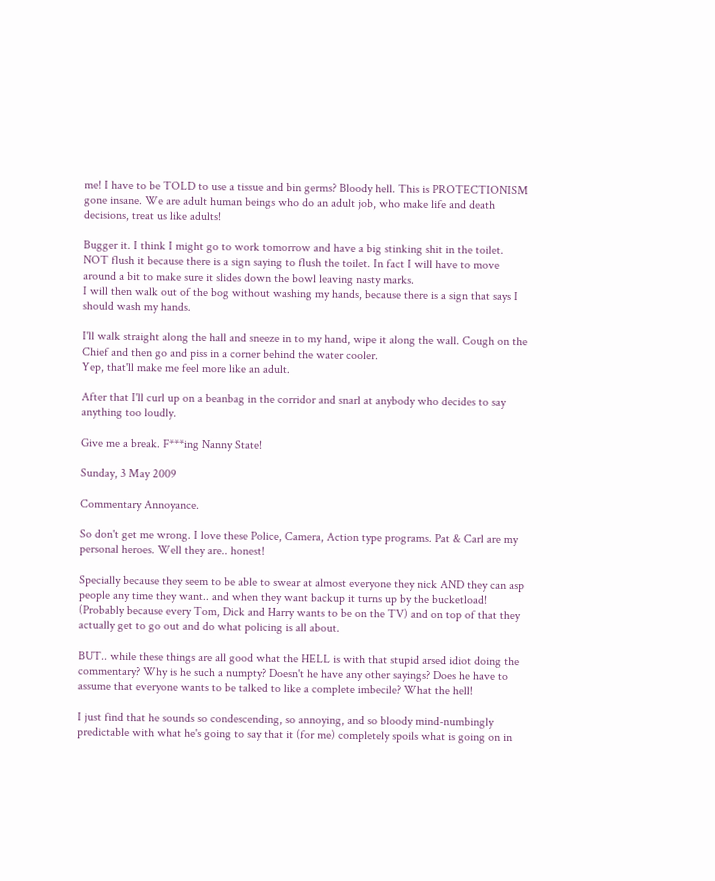me! I have to be TOLD to use a tissue and bin germs? Bloody hell. This is PROTECTIONISM gone insane. We are adult human beings who do an adult job, who make life and death decisions, treat us like adults!

Bugger it. I think I might go to work tomorrow and have a big stinking shit in the toilet. NOT flush it because there is a sign saying to flush the toilet. In fact I will have to move around a bit to make sure it slides down the bowl leaving nasty marks.
I will then walk out of the bog without washing my hands, because there is a sign that says I should wash my hands.

I'll walk straight along the hall and sneeze in to my hand, wipe it along the wall. Cough on the Chief and then go and piss in a corner behind the water cooler.
Yep, that'll make me feel more like an adult.

After that I'll curl up on a beanbag in the corridor and snarl at anybody who decides to say anything too loudly.

Give me a break. F***ing Nanny State!

Sunday, 3 May 2009

Commentary Annoyance.

So don't get me wrong. I love these Police, Camera, Action type programs. Pat & Carl are my personal heroes. Well they are.. honest!

Specially because they seem to be able to swear at almost everyone they nick AND they can asp people any time they want.. and when they want backup it turns up by the bucketload! (Probably because every Tom, Dick and Harry wants to be on the TV) and on top of that they actually get to go out and do what policing is all about.

BUT.. while these things are all good what the HELL is with that stupid arsed idiot doing the commentary? Why is he such a numpty? Doesn't he have any other sayings? Does he have to assume that everyone wants to be talked to like a complete imbecile? What the hell!

I just find that he sounds so condescending, so annoying, and so bloody mind-numbingly predictable with what he's going to say that it (for me) completely spoils what is going on in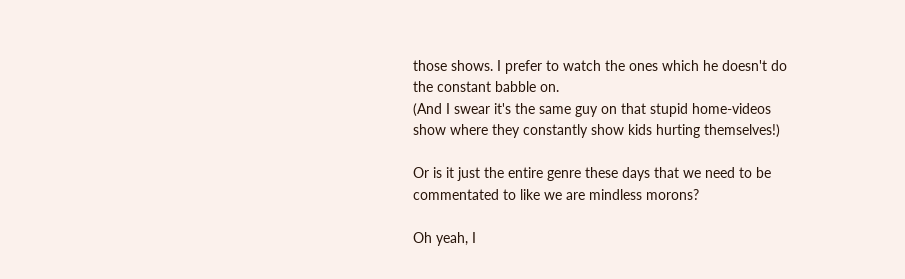those shows. I prefer to watch the ones which he doesn't do the constant babble on.
(And I swear it's the same guy on that stupid home-videos show where they constantly show kids hurting themselves!)

Or is it just the entire genre these days that we need to be commentated to like we are mindless morons?

Oh yeah, I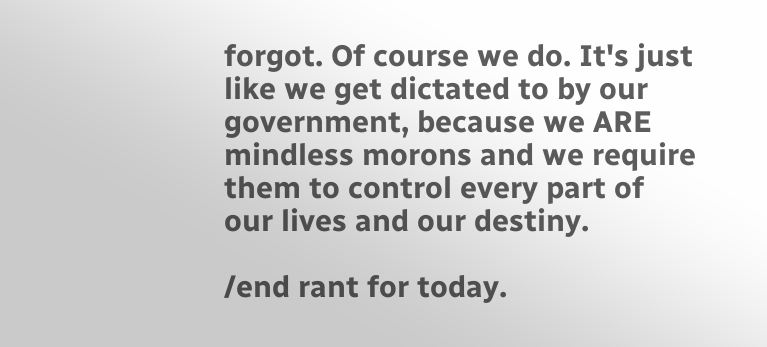forgot. Of course we do. It's just like we get dictated to by our government, because we ARE mindless morons and we require them to control every part of our lives and our destiny.

/end rant for today.